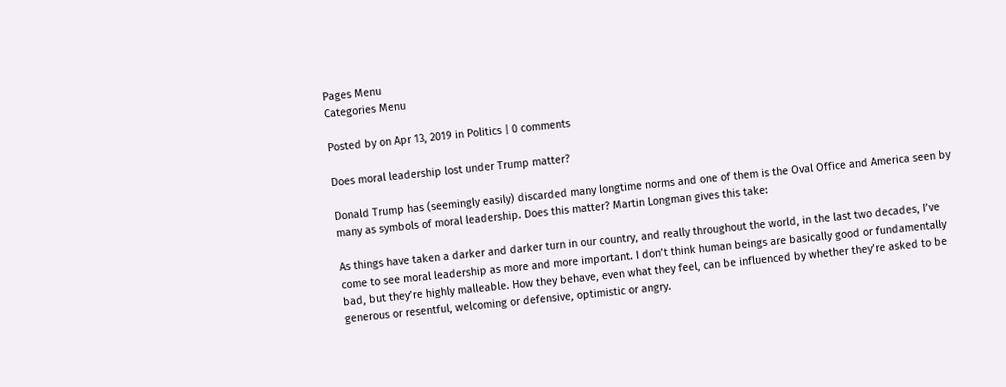Pages Menu
Categories Menu

Posted by on Apr 13, 2019 in Politics | 0 comments

Does moral leadership lost under Trump matter?

Donald Trump has (seemingly easily) discarded many longtime norms and one of them is the Oval Office and America seen by many as symbols of moral leadership. Does this matter? Martin Longman gives this take:

As things have taken a darker and darker turn in our country, and really throughout the world, in the last two decades, I’ve come to see moral leadership as more and more important. I don’t think human beings are basically good or fundamentally bad, but they’re highly malleable. How they behave, even what they feel, can be influenced by whether they’re asked to be generous or resentful, welcoming or defensive, optimistic or angry.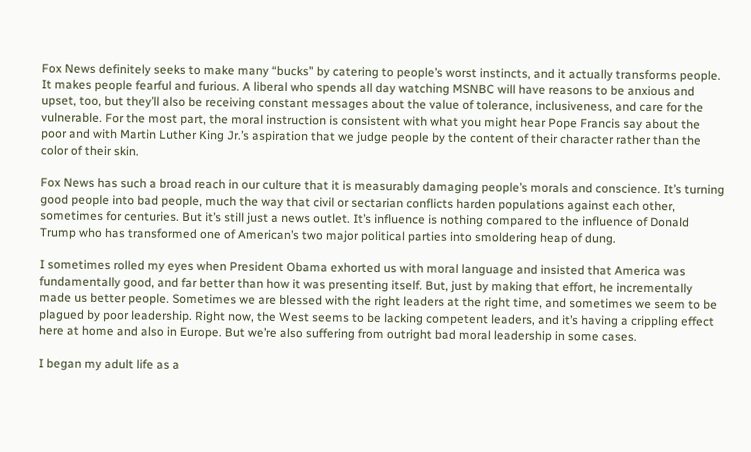Fox News definitely seeks to make many “bucks” by catering to people’s worst instincts, and it actually transforms people. It makes people fearful and furious. A liberal who spends all day watching MSNBC will have reasons to be anxious and upset, too, but they’ll also be receiving constant messages about the value of tolerance, inclusiveness, and care for the vulnerable. For the most part, the moral instruction is consistent with what you might hear Pope Francis say about the poor and with Martin Luther King Jr.’s aspiration that we judge people by the content of their character rather than the color of their skin.

Fox News has such a broad reach in our culture that it is measurably damaging people’s morals and conscience. It’s turning good people into bad people, much the way that civil or sectarian conflicts harden populations against each other, sometimes for centuries. But it’s still just a news outlet. It’s influence is nothing compared to the influence of Donald Trump who has transformed one of American’s two major political parties into smoldering heap of dung.

I sometimes rolled my eyes when President Obama exhorted us with moral language and insisted that America was fundamentally good, and far better than how it was presenting itself. But, just by making that effort, he incrementally made us better people. Sometimes we are blessed with the right leaders at the right time, and sometimes we seem to be plagued by poor leadership. Right now, the West seems to be lacking competent leaders, and it’s having a crippling effect here at home and also in Europe. But we’re also suffering from outright bad moral leadership in some cases.

I began my adult life as a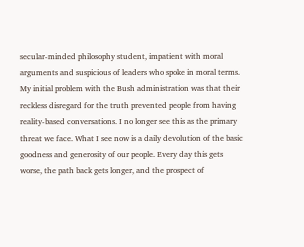secular-minded philosophy student, impatient with moral arguments and suspicious of leaders who spoke in moral terms. My initial problem with the Bush administration was that their reckless disregard for the truth prevented people from having reality-based conversations. I no longer see this as the primary threat we face. What I see now is a daily devolution of the basic goodness and generosity of our people. Every day this gets worse, the path back gets longer, and the prospect of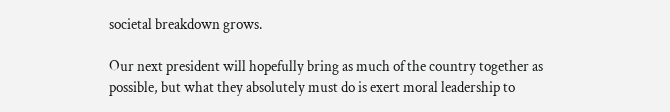societal breakdown grows.

Our next president will hopefully bring as much of the country together as possible, but what they absolutely must do is exert moral leadership to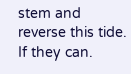stem and reverse this tide. If they can.